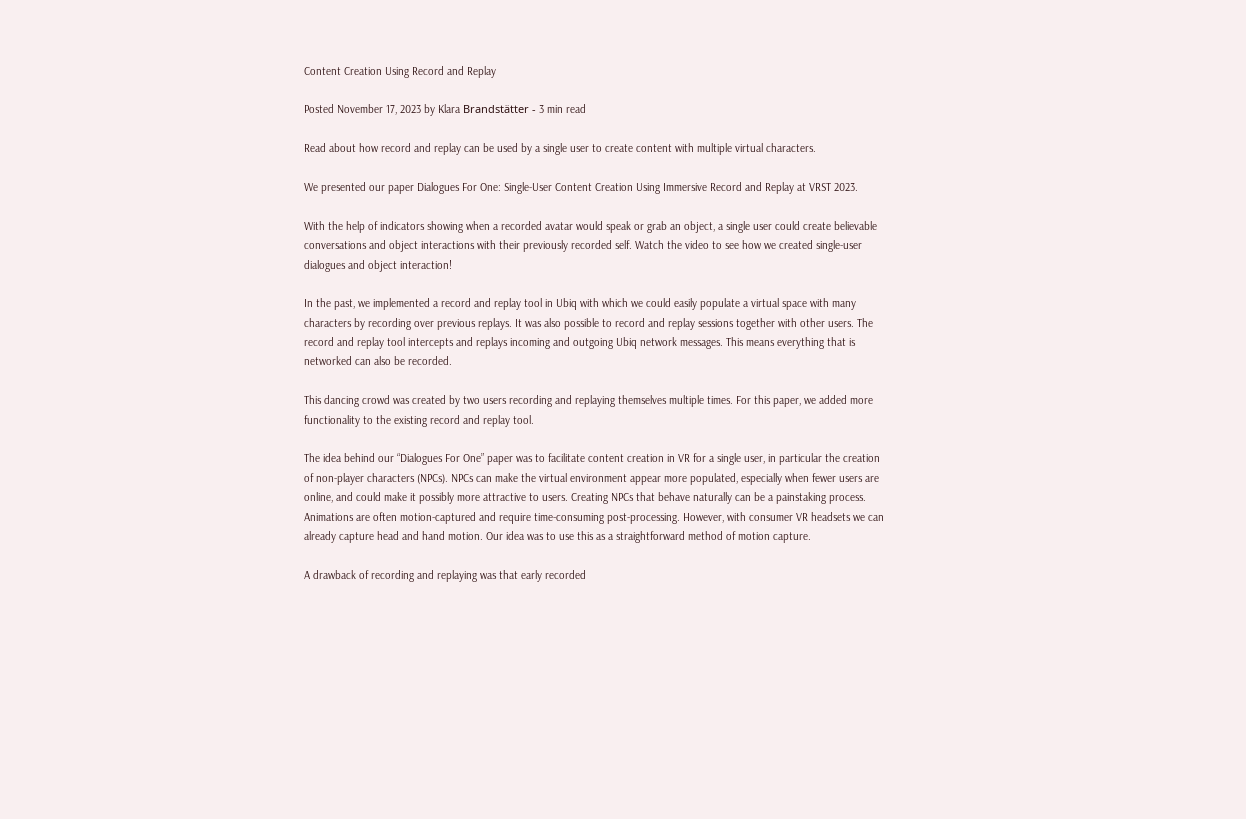Content Creation Using Record and Replay

Posted November 17, 2023 by Klara Brandstätter ‐ 3 min read

Read about how record and replay can be used by a single user to create content with multiple virtual characters.

We presented our paper Dialogues For One: Single-User Content Creation Using Immersive Record and Replay at VRST 2023.

With the help of indicators showing when a recorded avatar would speak or grab an object, a single user could create believable conversations and object interactions with their previously recorded self. Watch the video to see how we created single-user dialogues and object interaction!

In the past, we implemented a record and replay tool in Ubiq with which we could easily populate a virtual space with many characters by recording over previous replays. It was also possible to record and replay sessions together with other users. The record and replay tool intercepts and replays incoming and outgoing Ubiq network messages. This means everything that is networked can also be recorded.

This dancing crowd was created by two users recording and replaying themselves multiple times. For this paper, we added more functionality to the existing record and replay tool.

The idea behind our “Dialogues For One” paper was to facilitate content creation in VR for a single user, in particular the creation of non-player characters (NPCs). NPCs can make the virtual environment appear more populated, especially when fewer users are online, and could make it possibly more attractive to users. Creating NPCs that behave naturally can be a painstaking process. Animations are often motion-captured and require time-consuming post-processing. However, with consumer VR headsets we can already capture head and hand motion. Our idea was to use this as a straightforward method of motion capture.

A drawback of recording and replaying was that early recorded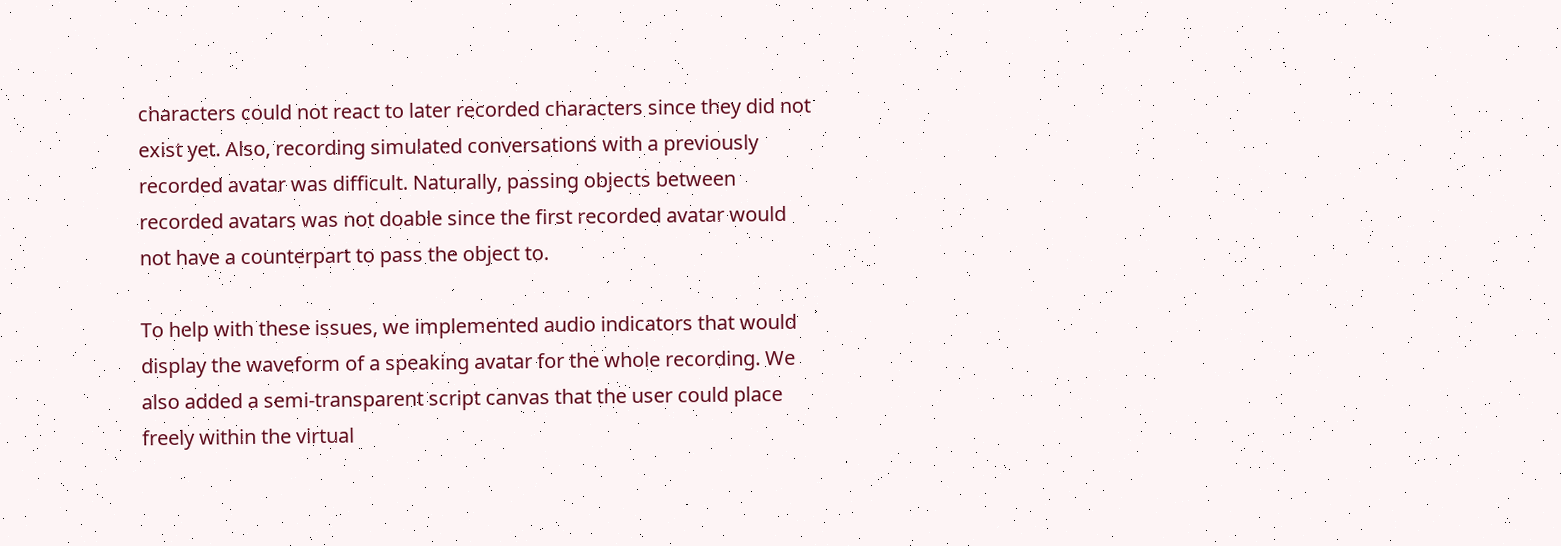characters could not react to later recorded characters since they did not exist yet. Also, recording simulated conversations with a previously recorded avatar was difficult. Naturally, passing objects between recorded avatars was not doable since the first recorded avatar would not have a counterpart to pass the object to.

To help with these issues, we implemented audio indicators that would display the waveform of a speaking avatar for the whole recording. We also added a semi-transparent script canvas that the user could place freely within the virtual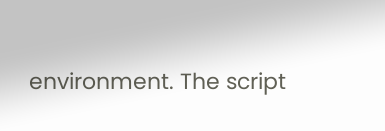environment. The script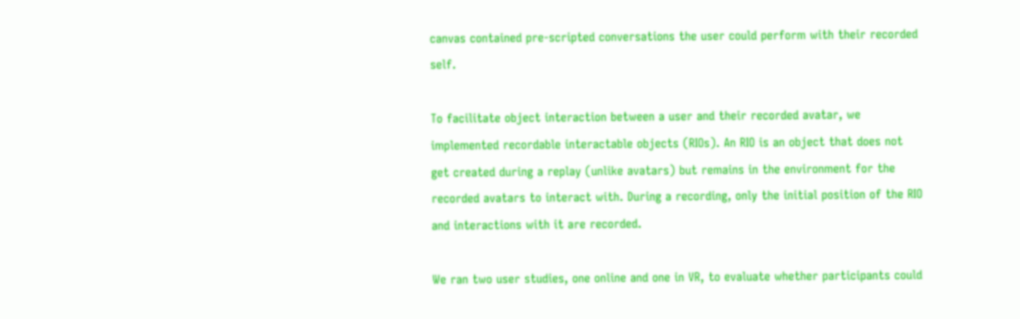canvas contained pre-scripted conversations the user could perform with their recorded self.

To facilitate object interaction between a user and their recorded avatar, we implemented recordable interactable objects (RIOs). An RIO is an object that does not get created during a replay (unlike avatars) but remains in the environment for the recorded avatars to interact with. During a recording, only the initial position of the RIO and interactions with it are recorded.

We ran two user studies, one online and one in VR, to evaluate whether participants could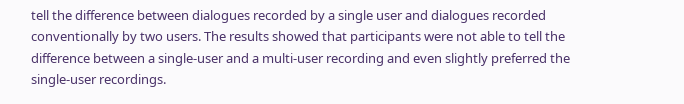tell the difference between dialogues recorded by a single user and dialogues recorded conventionally by two users. The results showed that participants were not able to tell the difference between a single-user and a multi-user recording and even slightly preferred the single-user recordings.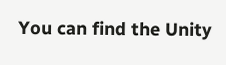You can find the Unity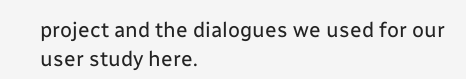project and the dialogues we used for our user study here.